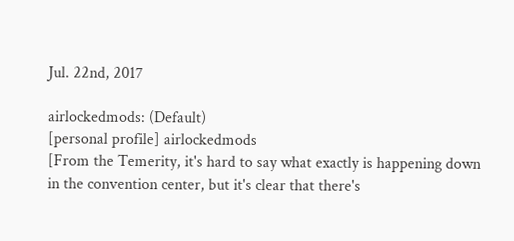Jul. 22nd, 2017

airlockedmods: (Default)
[personal profile] airlockedmods
[From the Temerity, it's hard to say what exactly is happening down in the convention center, but it's clear that there's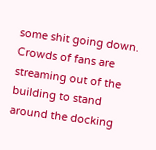some shit going down. Crowds of fans are streaming out of the building to stand around the docking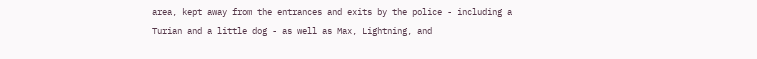area, kept away from the entrances and exits by the police - including a Turian and a little dog - as well as Max, Lightning, and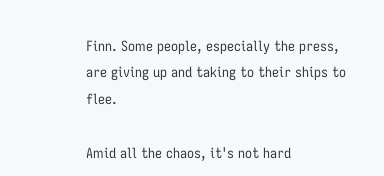Finn. Some people, especially the press, are giving up and taking to their ships to flee.

Amid all the chaos, it's not hard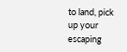to land, pick up your escaping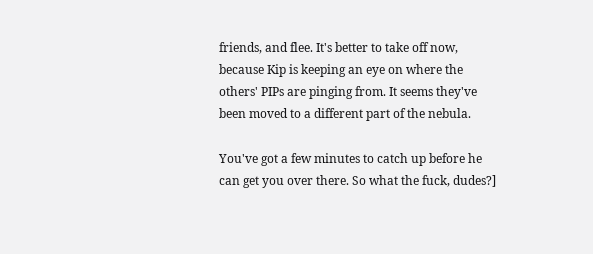friends, and flee. It's better to take off now, because Kip is keeping an eye on where the others' PIPs are pinging from. It seems they've been moved to a different part of the nebula.

You've got a few minutes to catch up before he can get you over there. So what the fuck, dudes?]